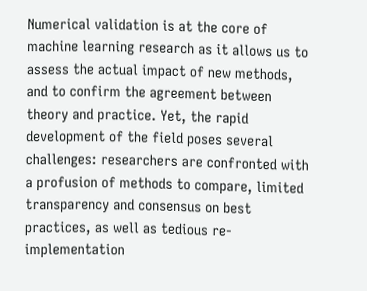Numerical validation is at the core of machine learning research as it allows us to assess the actual impact of new methods, and to confirm the agreement between theory and practice. Yet, the rapid development of the field poses several challenges: researchers are confronted with a profusion of methods to compare, limited transparency and consensus on best practices, as well as tedious re-implementation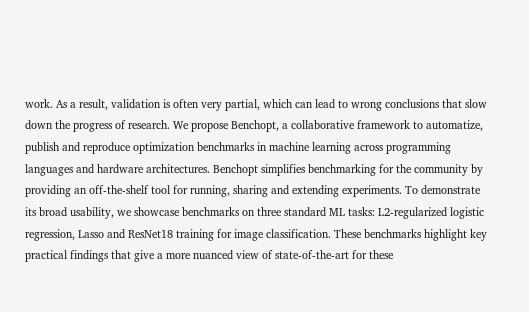work. As a result, validation is often very partial, which can lead to wrong conclusions that slow down the progress of research. We propose Benchopt, a collaborative framework to automatize, publish and reproduce optimization benchmarks in machine learning across programming languages and hardware architectures. Benchopt simplifies benchmarking for the community by providing an off-the-shelf tool for running, sharing and extending experiments. To demonstrate its broad usability, we showcase benchmarks on three standard ML tasks: L2-regularized logistic regression, Lasso and ResNet18 training for image classification. These benchmarks highlight key practical findings that give a more nuanced view of state-of-the-art for these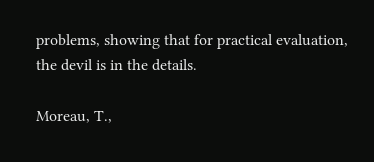problems, showing that for practical evaluation, the devil is in the details.

Moreau, T.,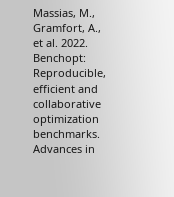Massias, M., Gramfort, A., et al. 2022. Benchopt: Reproducible, efficient and collaborative optimization benchmarks. Advances in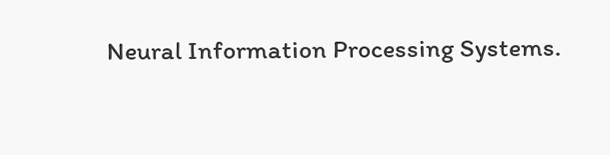Neural Information Processing Systems.